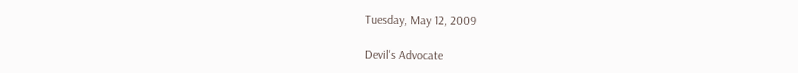Tuesday, May 12, 2009

Devil's Advocate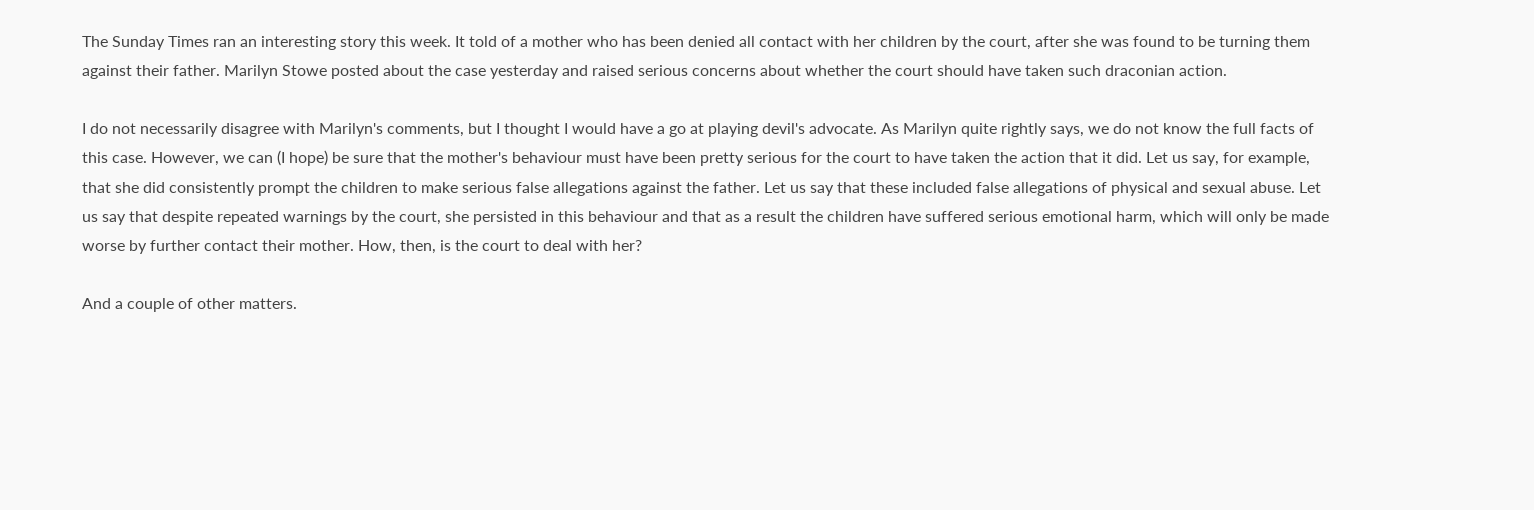The Sunday Times ran an interesting story this week. It told of a mother who has been denied all contact with her children by the court, after she was found to be turning them against their father. Marilyn Stowe posted about the case yesterday and raised serious concerns about whether the court should have taken such draconian action.

I do not necessarily disagree with Marilyn's comments, but I thought I would have a go at playing devil's advocate. As Marilyn quite rightly says, we do not know the full facts of this case. However, we can (I hope) be sure that the mother's behaviour must have been pretty serious for the court to have taken the action that it did. Let us say, for example, that she did consistently prompt the children to make serious false allegations against the father. Let us say that these included false allegations of physical and sexual abuse. Let us say that despite repeated warnings by the court, she persisted in this behaviour and that as a result the children have suffered serious emotional harm, which will only be made worse by further contact their mother. How, then, is the court to deal with her?

And a couple of other matters.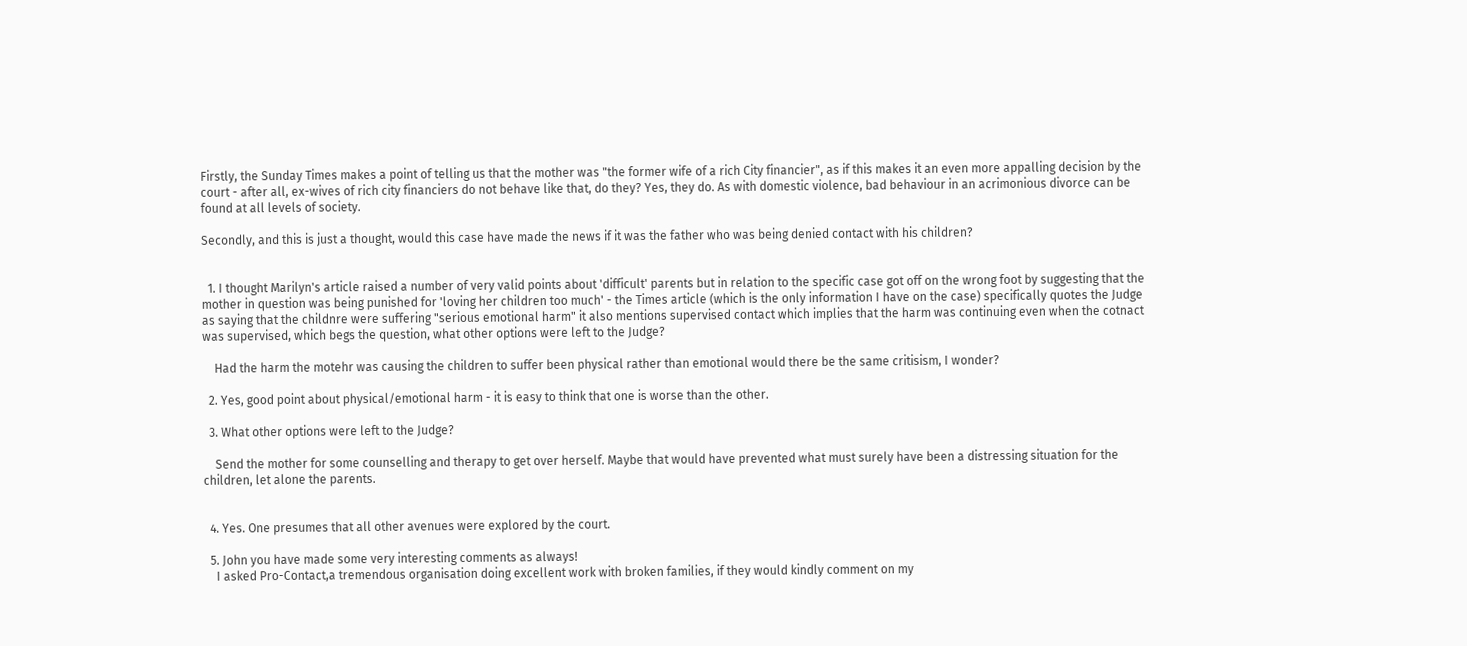Firstly, the Sunday Times makes a point of telling us that the mother was "the former wife of a rich City financier", as if this makes it an even more appalling decision by the court - after all, ex-wives of rich city financiers do not behave like that, do they? Yes, they do. As with domestic violence, bad behaviour in an acrimonious divorce can be found at all levels of society.

Secondly, and this is just a thought, would this case have made the news if it was the father who was being denied contact with his children?


  1. I thought Marilyn's article raised a number of very valid points about 'difficult' parents but in relation to the specific case got off on the wrong foot by suggesting that the mother in question was being punished for 'loving her children too much' - the Times article (which is the only information I have on the case) specifically quotes the Judge as saying that the childnre were suffering "serious emotional harm" it also mentions supervised contact which implies that the harm was continuing even when the cotnact was supervised, which begs the question, what other options were left to the Judge?

    Had the harm the motehr was causing the children to suffer been physical rather than emotional would there be the same critisism, I wonder?

  2. Yes, good point about physical/emotional harm - it is easy to think that one is worse than the other.

  3. What other options were left to the Judge?

    Send the mother for some counselling and therapy to get over herself. Maybe that would have prevented what must surely have been a distressing situation for the children, let alone the parents.


  4. Yes. One presumes that all other avenues were explored by the court.

  5. John you have made some very interesting comments as always!
    I asked Pro-Contact,a tremendous organisation doing excellent work with broken families, if they would kindly comment on my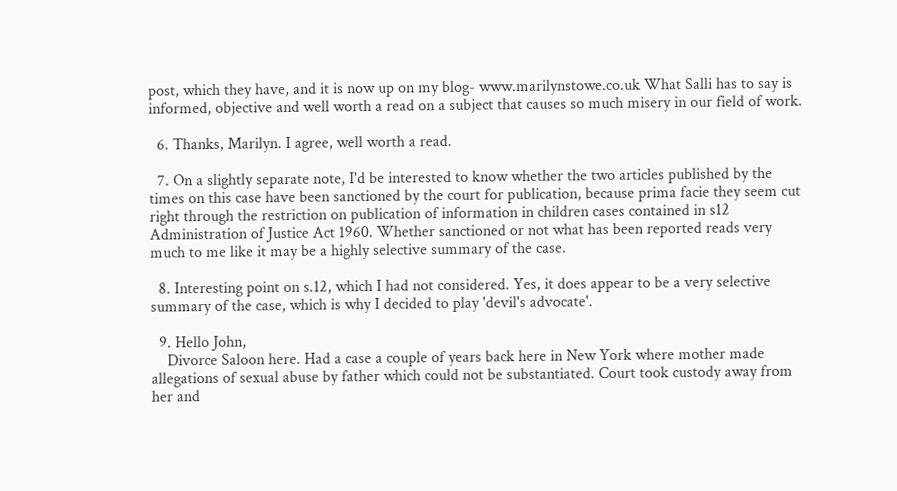post, which they have, and it is now up on my blog- www.marilynstowe.co.uk What Salli has to say is informed, objective and well worth a read on a subject that causes so much misery in our field of work.

  6. Thanks, Marilyn. I agree, well worth a read.

  7. On a slightly separate note, I'd be interested to know whether the two articles published by the times on this case have been sanctioned by the court for publication, because prima facie they seem cut right through the restriction on publication of information in children cases contained in s12 Administration of Justice Act 1960. Whether sanctioned or not what has been reported reads very much to me like it may be a highly selective summary of the case.

  8. Interesting point on s.12, which I had not considered. Yes, it does appear to be a very selective summary of the case, which is why I decided to play 'devil's advocate'.

  9. Hello John,
    Divorce Saloon here. Had a case a couple of years back here in New York where mother made allegations of sexual abuse by father which could not be substantiated. Court took custody away from her and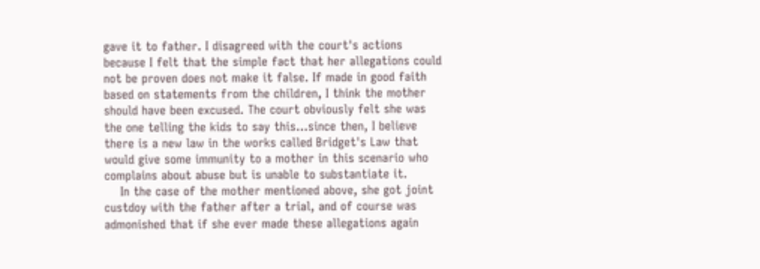gave it to father. I disagreed with the court's actions because I felt that the simple fact that her allegations could not be proven does not make it false. If made in good faith based on statements from the children, I think the mother should have been excused. The court obviously felt she was the one telling the kids to say this...since then, I believe there is a new law in the works called Bridget's Law that would give some immunity to a mother in this scenario who complains about abuse but is unable to substantiate it.
    In the case of the mother mentioned above, she got joint custdoy with the father after a trial, and of course was admonished that if she ever made these allegations again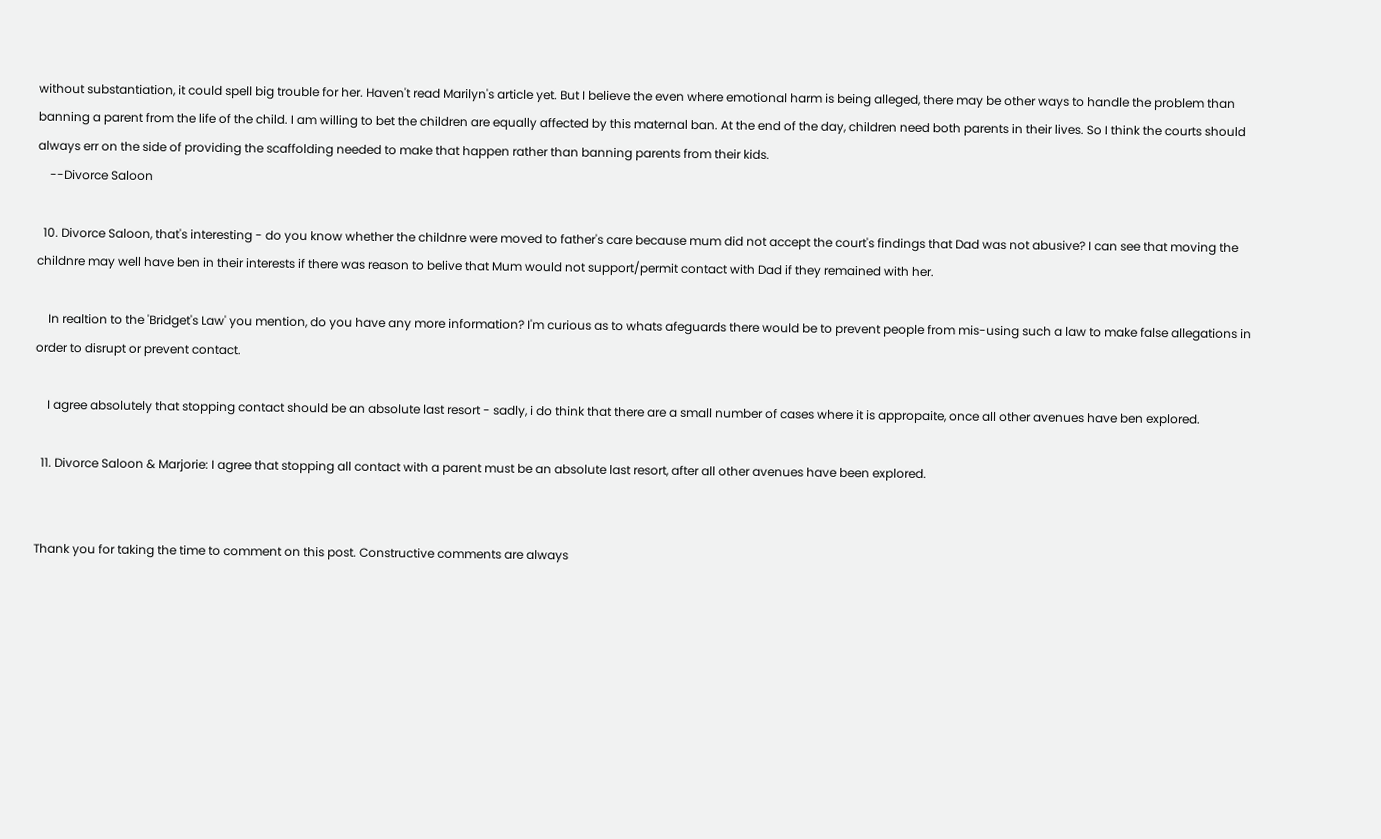without substantiation, it could spell big trouble for her. Haven't read Marilyn's article yet. But I believe the even where emotional harm is being alleged, there may be other ways to handle the problem than banning a parent from the life of the child. I am willing to bet the children are equally affected by this maternal ban. At the end of the day, children need both parents in their lives. So I think the courts should always err on the side of providing the scaffolding needed to make that happen rather than banning parents from their kids.
    --Divorce Saloon

  10. Divorce Saloon, that's interesting - do you know whether the childnre were moved to father's care because mum did not accept the court's findings that Dad was not abusive? I can see that moving the childnre may well have ben in their interests if there was reason to belive that Mum would not support/permit contact with Dad if they remained with her.

    In realtion to the 'Bridget's Law' you mention, do you have any more information? I'm curious as to whats afeguards there would be to prevent people from mis-using such a law to make false allegations in order to disrupt or prevent contact.

    I agree absolutely that stopping contact should be an absolute last resort - sadly, i do think that there are a small number of cases where it is appropaite, once all other avenues have ben explored.

  11. Divorce Saloon & Marjorie: I agree that stopping all contact with a parent must be an absolute last resort, after all other avenues have been explored.


Thank you for taking the time to comment on this post. Constructive comments are always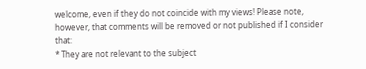welcome, even if they do not coincide with my views! Please note, however, that comments will be removed or not published if I consider that:
* They are not relevant to the subject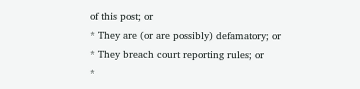of this post; or
* They are (or are possibly) defamatory; or
* They breach court reporting rules; or
*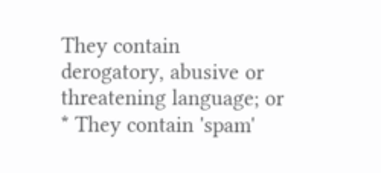They contain derogatory, abusive or threatening language; or
* They contain 'spam'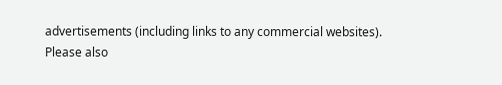advertisements (including links to any commercial websites).
Please also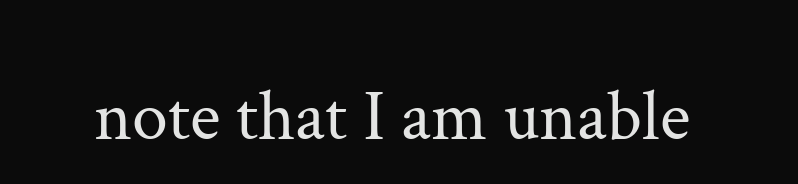note that I am unable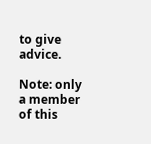to give advice.

Note: only a member of this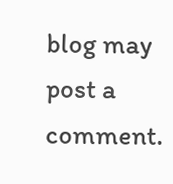blog may post a comment.